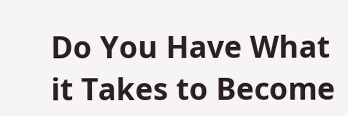Do You Have What it Takes to Become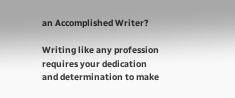an Accomplished Writer?

Writing like any profession requires your dedication and determination to make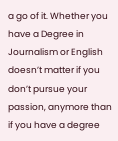a go of it. Whether you have a Degree in Journalism or English doesn’t matter if you don’t pursue your passion, anymore than if you have a degree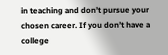in teaching and don’t pursue your chosen career. If you don’t have a college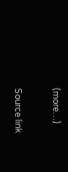(more…)

Source link